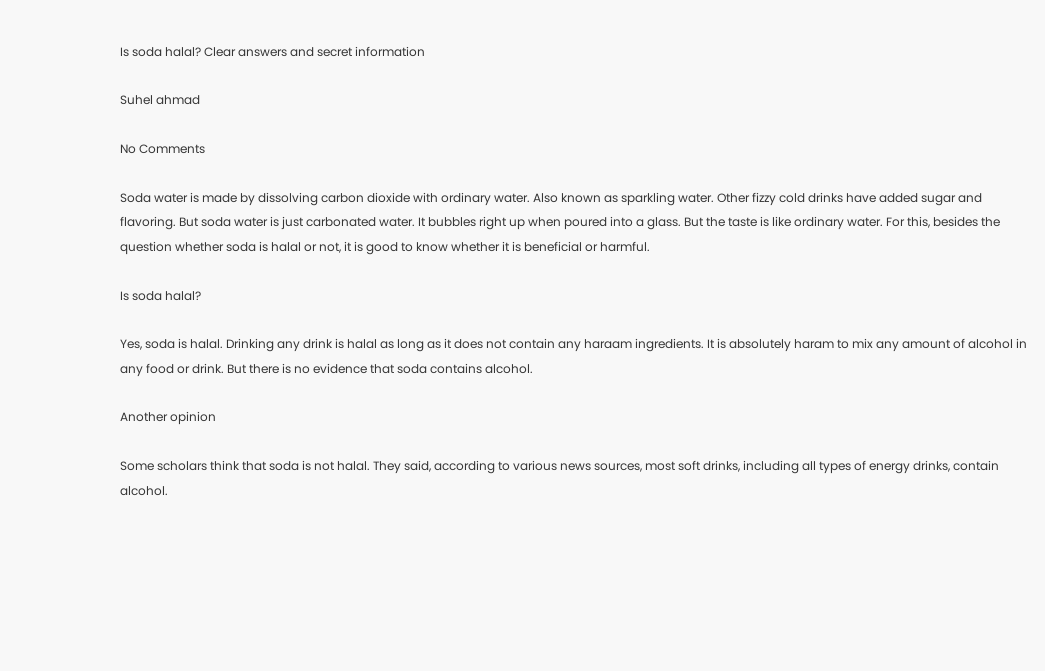Is soda halal? Clear answers and secret information

Suhel ahmad

No Comments

Soda water is made by dissolving carbon dioxide with ordinary water. Also known as sparkling water. Other fizzy cold drinks have added sugar and flavoring. But soda water is just carbonated water. It bubbles right up when poured into a glass. But the taste is like ordinary water. For this, besides the question whether soda is halal or not, it is good to know whether it is beneficial or harmful.

Is soda halal?

Yes, soda is halal. Drinking any drink is halal as long as it does not contain any haraam ingredients. It is absolutely haram to mix any amount of alcohol in any food or drink. But there is no evidence that soda contains alcohol.

Another opinion

Some scholars think that soda is not halal. They said, according to various news sources, most soft drinks, including all types of energy drinks, contain alcohol.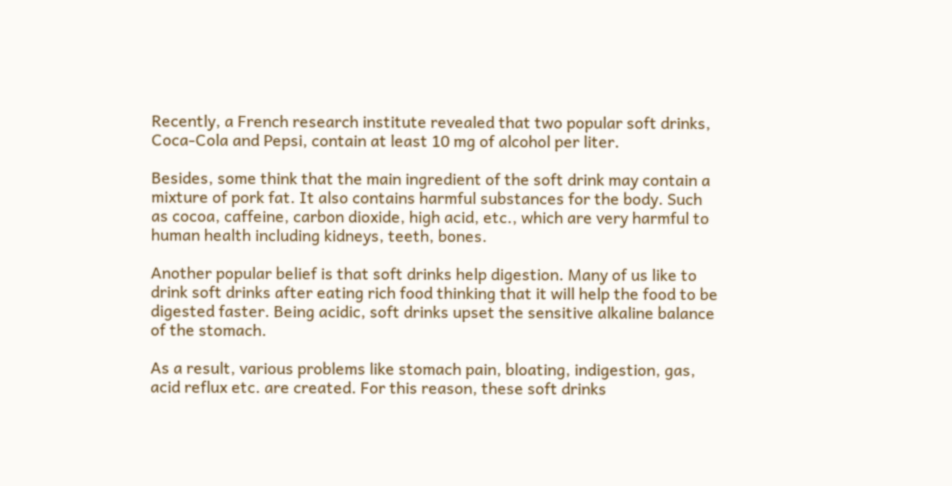Recently, a French research institute revealed that two popular soft drinks, Coca-Cola and Pepsi, contain at least 10 mg of alcohol per liter.

Besides, some think that the main ingredient of the soft drink may contain a mixture of pork fat. It also contains harmful substances for the body. Such as cocoa, caffeine, carbon dioxide, high acid, etc., which are very harmful to human health including kidneys, teeth, bones.

Another popular belief is that soft drinks help digestion. Many of us like to drink soft drinks after eating rich food thinking that it will help the food to be digested faster. Being acidic, soft drinks upset the sensitive alkaline balance of the stomach.

As a result, various problems like stomach pain, bloating, indigestion, gas, acid reflux etc. are created. For this reason, these soft drinks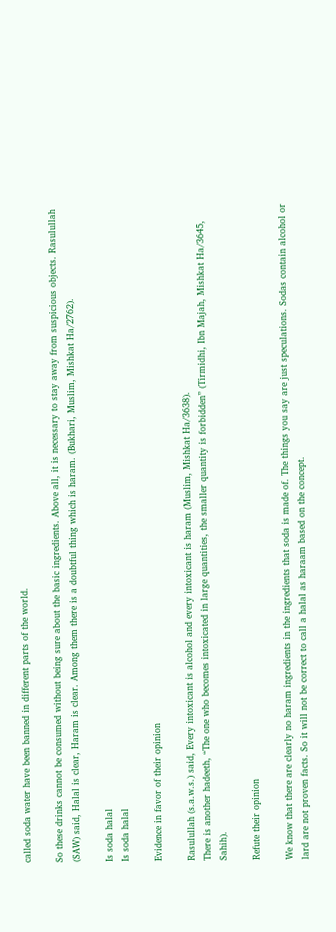called soda water have been banned in different parts of the world.

So these drinks cannot be consumed without being sure about the basic ingredients. Above all, it is necessary to stay away from suspicious objects. Rasulullah (SAW) said, Halal is clear, Haram is clear. Among them there is a doubtful thing which is haram. (Bukhari, Muslim, Mishkat Ha/2762).

Is soda halal
Is soda halal

Evidence in favor of their opinion

Rasulullah (s.a.w.s.) said, Every intoxicant is alcohol and every intoxicant is haram (Muslim, Mishkat Ha/3638).
There is another hadeeth, “The one who becomes intoxicated in large quantities, the smaller quantity is forbidden” (Tirmidhi, Ibn Majah, Mishkat Ha/3645, Sahih).

Refute their opinion

We know that there are clearly no haram ingredients in the ingredients that soda is made of. The things you say are just speculations. Sodas contain alcohol or lard are not proven facts. So it will not be correct to call a halal as haraam based on the concept.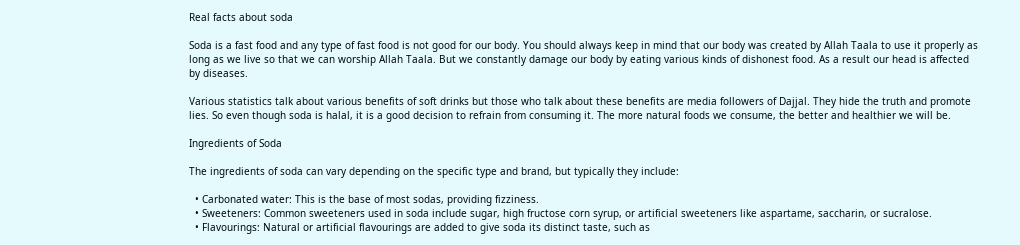Real facts about soda

Soda is a fast food and any type of fast food is not good for our body. You should always keep in mind that our body was created by Allah Taala to use it properly as long as we live so that we can worship Allah Taala. But we constantly damage our body by eating various kinds of dishonest food. As a result our head is affected by diseases.

Various statistics talk about various benefits of soft drinks but those who talk about these benefits are media followers of Dajjal. They hide the truth and promote lies. So even though soda is halal, it is a good decision to refrain from consuming it. The more natural foods we consume, the better and healthier we will be.

Ingredients of Soda

The ingredients of soda can vary depending on the specific type and brand, but typically they include:

  • Carbonated water: This is the base of most sodas, providing fizziness.
  • Sweeteners: Common sweeteners used in soda include sugar, high fructose corn syrup, or artificial sweeteners like aspartame, saccharin, or sucralose.
  • Flavourings: Natural or artificial flavourings are added to give soda its distinct taste, such as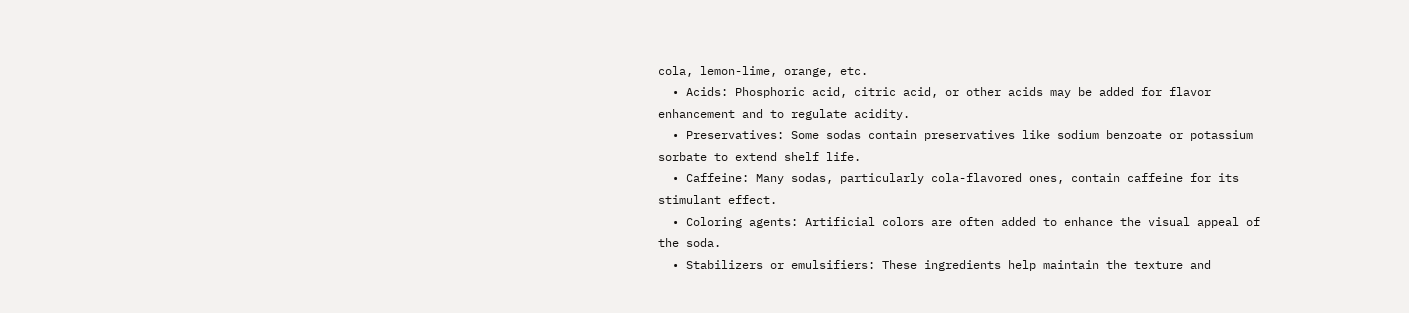cola, lemon-lime, orange, etc.
  • Acids: Phosphoric acid, citric acid, or other acids may be added for flavor enhancement and to regulate acidity.
  • Preservatives: Some sodas contain preservatives like sodium benzoate or potassium sorbate to extend shelf life.
  • Caffeine: Many sodas, particularly cola-flavored ones, contain caffeine for its stimulant effect.
  • Coloring agents: Artificial colors are often added to enhance the visual appeal of the soda.
  • Stabilizers or emulsifiers: These ingredients help maintain the texture and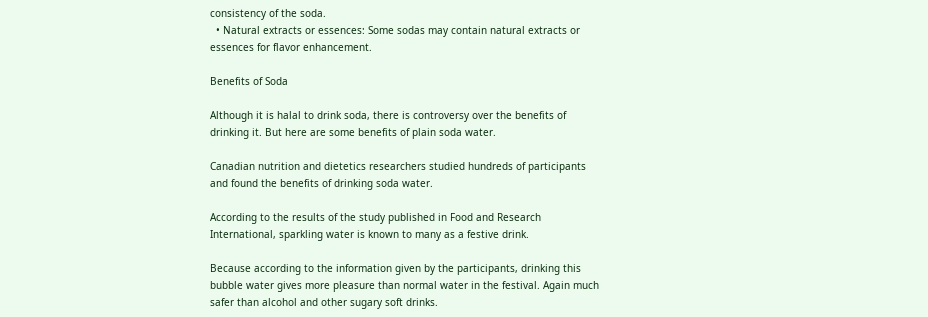consistency of the soda.
  • Natural extracts or essences: Some sodas may contain natural extracts or essences for flavor enhancement.

Benefits of Soda

Although it is halal to drink soda, there is controversy over the benefits of drinking it. But here are some benefits of plain soda water.

Canadian nutrition and dietetics researchers studied hundreds of participants and found the benefits of drinking soda water.

According to the results of the study published in Food and Research International, sparkling water is known to many as a festive drink.

Because according to the information given by the participants, drinking this bubble water gives more pleasure than normal water in the festival. Again much safer than alcohol and other sugary soft drinks.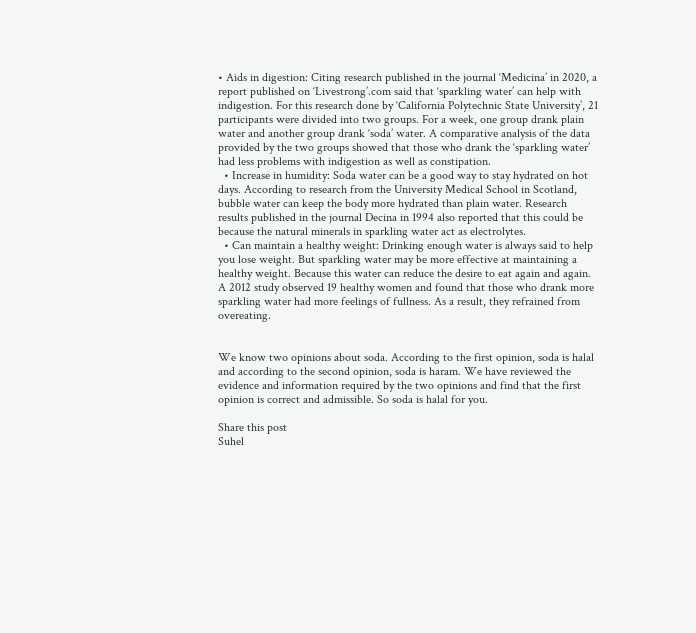• Aids in digestion: Citing research published in the journal ‘Medicina’ in 2020, a report published on ‘Livestrong’.com said that ‘sparkling water’ can help with indigestion. For this research done by ‘California Polytechnic State University’, 21 participants were divided into two groups. For a week, one group drank plain water and another group drank ‘soda’ water. A comparative analysis of the data provided by the two groups showed that those who drank the ‘sparkling water’ had less problems with indigestion as well as constipation.
  • Increase in humidity: Soda water can be a good way to stay hydrated on hot days. According to research from the University Medical School in Scotland, bubble water can keep the body more hydrated than plain water. Research results published in the journal Decina in 1994 also reported that this could be because the natural minerals in sparkling water act as electrolytes.
  • Can maintain a healthy weight: Drinking enough water is always said to help you lose weight. But sparkling water may be more effective at maintaining a healthy weight. Because this water can reduce the desire to eat again and again. A 2012 study observed 19 healthy women and found that those who drank more sparkling water had more feelings of fullness. As a result, they refrained from overeating.


We know two opinions about soda. According to the first opinion, soda is halal and according to the second opinion, soda is haram. We have reviewed the evidence and information required by the two opinions and find that the first opinion is correct and admissible. So soda is halal for you.

Share this post
Suhel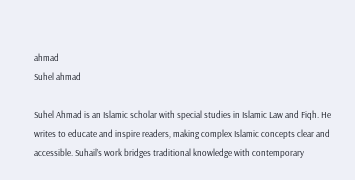ahmad
Suhel ahmad

Suhel Ahmad is an Islamic scholar with special studies in Islamic Law and Fiqh. He writes to educate and inspire readers, making complex Islamic concepts clear and accessible. Suhail’s work bridges traditional knowledge with contemporary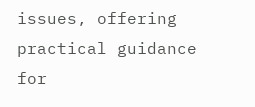issues, offering practical guidance for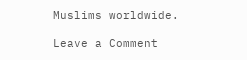Muslims worldwide.

Leave a Comment